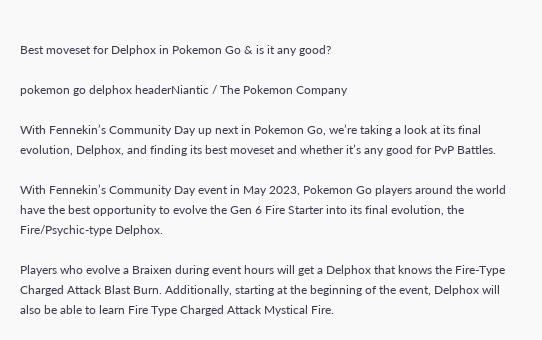Best moveset for Delphox in Pokemon Go & is it any good?

pokemon go delphox headerNiantic / The Pokemon Company

With Fennekin’s Community Day up next in Pokemon Go, we’re taking a look at its final evolution, Delphox, and finding its best moveset and whether it’s any good for PvP Battles.

With Fennekin’s Community Day event in May 2023, Pokemon Go players around the world have the best opportunity to evolve the Gen 6 Fire Starter into its final evolution, the Fire/Psychic-type Delphox.

Players who evolve a Braixen during event hours will get a Delphox that knows the Fire-Type Charged Attack Blast Burn. Additionally, starting at the beginning of the event, Delphox will also be able to learn Fire Type Charged Attack Mystical Fire.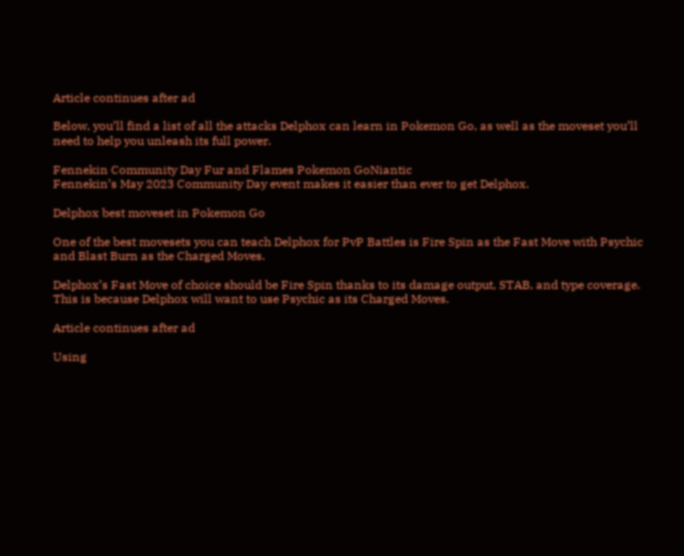Article continues after ad

Below, you’ll find a list of all the attacks Delphox can learn in Pokemon Go, as well as the moveset you’ll need to help you unleash its full power.

Fennekin Community Day Fur and Flames Pokemon GoNiantic
Fennekin’s May 2023 Community Day event makes it easier than ever to get Delphox.

Delphox best moveset in Pokemon Go

One of the best movesets you can teach Delphox for PvP Battles is Fire Spin as the Fast Move with Psychic and Blast Burn as the Charged Moves.

Delphox’s Fast Move of choice should be Fire Spin thanks to its damage output, STAB, and type coverage. This is because Delphox will want to use Psychic as its Charged Moves.

Article continues after ad

Using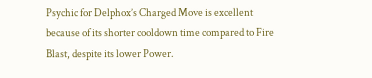Psychic for Delphox’s Charged Move is excellent because of its shorter cooldown time compared to Fire Blast, despite its lower Power.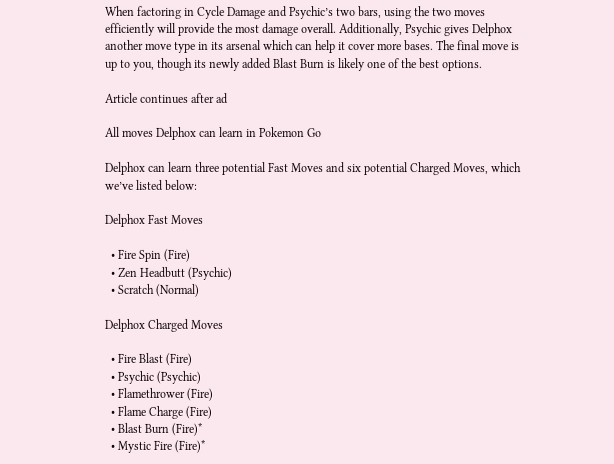When factoring in Cycle Damage and Psychic’s two bars, using the two moves efficiently will provide the most damage overall. Additionally, Psychic gives Delphox another move type in its arsenal which can help it cover more bases. The final move is up to you, though its newly added Blast Burn is likely one of the best options.

Article continues after ad

All moves Delphox can learn in Pokemon Go

Delphox can learn three potential Fast Moves and six potential Charged Moves, which we’ve listed below:

Delphox Fast Moves

  • Fire Spin (Fire)
  • Zen Headbutt (Psychic)
  • Scratch (Normal)

Delphox Charged Moves

  • Fire Blast (Fire)
  • Psychic (Psychic)
  • Flamethrower (Fire)
  • Flame Charge (Fire)
  • Blast Burn (Fire)*
  • Mystic Fire (Fire)*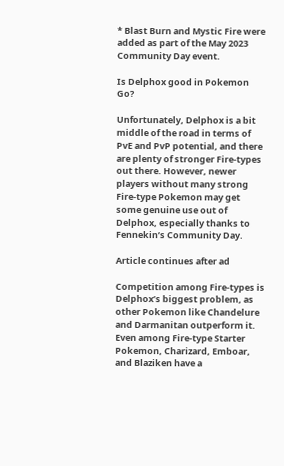* Blast Burn and Mystic Fire were added as part of the May 2023 Community Day event.

Is Delphox good in Pokemon Go?

Unfortunately, Delphox is a bit middle of the road in terms of PvE and PvP potential, and there are plenty of stronger Fire-types out there. However, newer players without many strong Fire-type Pokemon may get some genuine use out of Delphox, especially thanks to Fennekin’s Community Day.

Article continues after ad

Competition among Fire-types is Delphox’s biggest problem, as other Pokemon like Chandelure and Darmanitan outperform it. Even among Fire-type Starter Pokemon, Charizard, Emboar, and Blaziken have a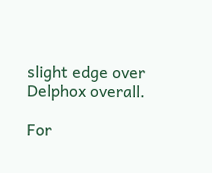slight edge over Delphox overall.

For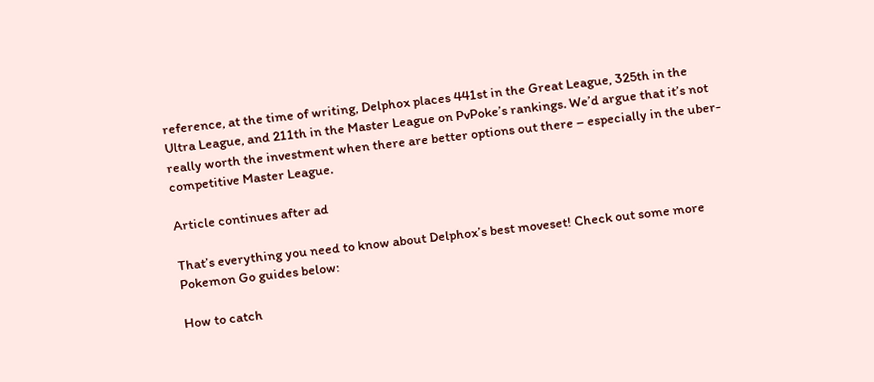reference, at the time of writing, Delphox places 441st in the Great League, 325th in the Ultra League, and 211th in the Master League on PvPoke’s rankings. We’d argue that it’s not really worth the investment when there are better options out there – especially in the uber-competitive Master League.

Article continues after ad

That’s everything you need to know about Delphox’s best moveset! Check out some more Pokemon Go guides below:

How to catch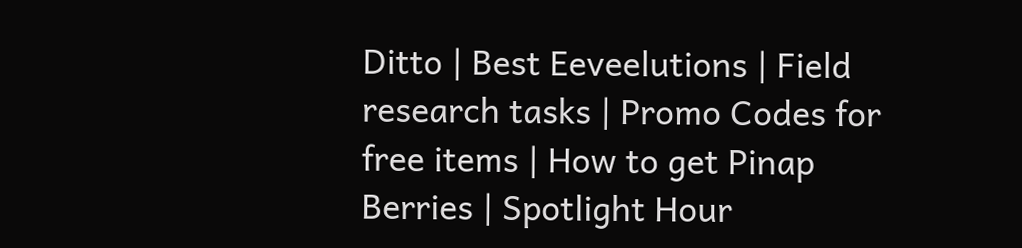Ditto | Best Eeveelutions | Field research tasks | Promo Codes for free items | How to get Pinap Berries | Spotlight Hour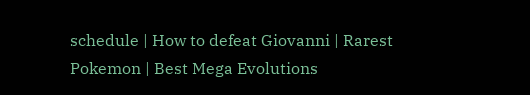schedule | How to defeat Giovanni | Rarest Pokemon | Best Mega Evolutions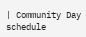| Community Day schedule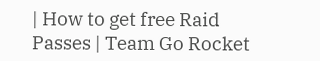| How to get free Raid Passes | Team Go Rocket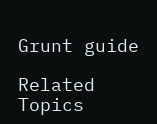Grunt guide

Related Topics